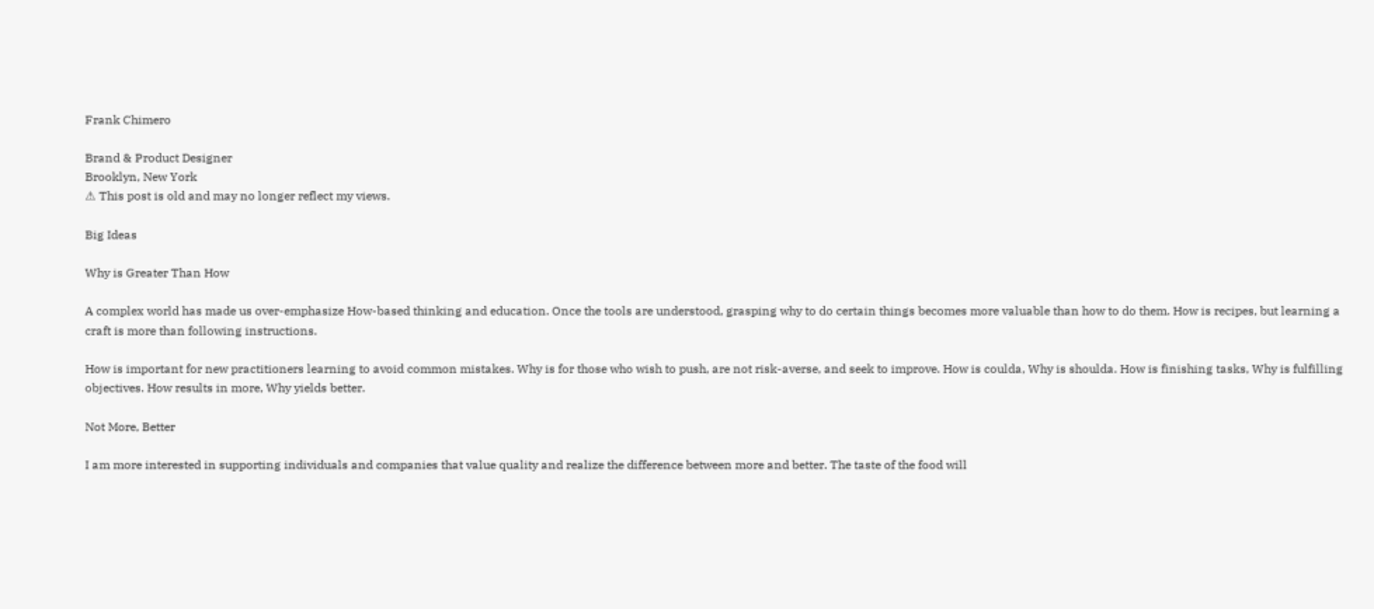Frank Chimero

Brand & Product Designer
Brooklyn, New York
⚠ This post is old and may no longer reflect my views.

Big Ideas

Why is Greater Than How

A complex world has made us over-emphasize How-based thinking and education. Once the tools are understood, grasping why to do certain things becomes more valuable than how to do them. How is recipes, but learning a craft is more than following instructions.

How is important for new practitioners learning to avoid common mistakes. Why is for those who wish to push, are not risk-averse, and seek to improve. How is coulda, Why is shoulda. How is finishing tasks, Why is fulfilling objectives. How results in more, Why yields better.

Not More, Better

I am more interested in supporting individuals and companies that value quality and realize the difference between more and better. The taste of the food will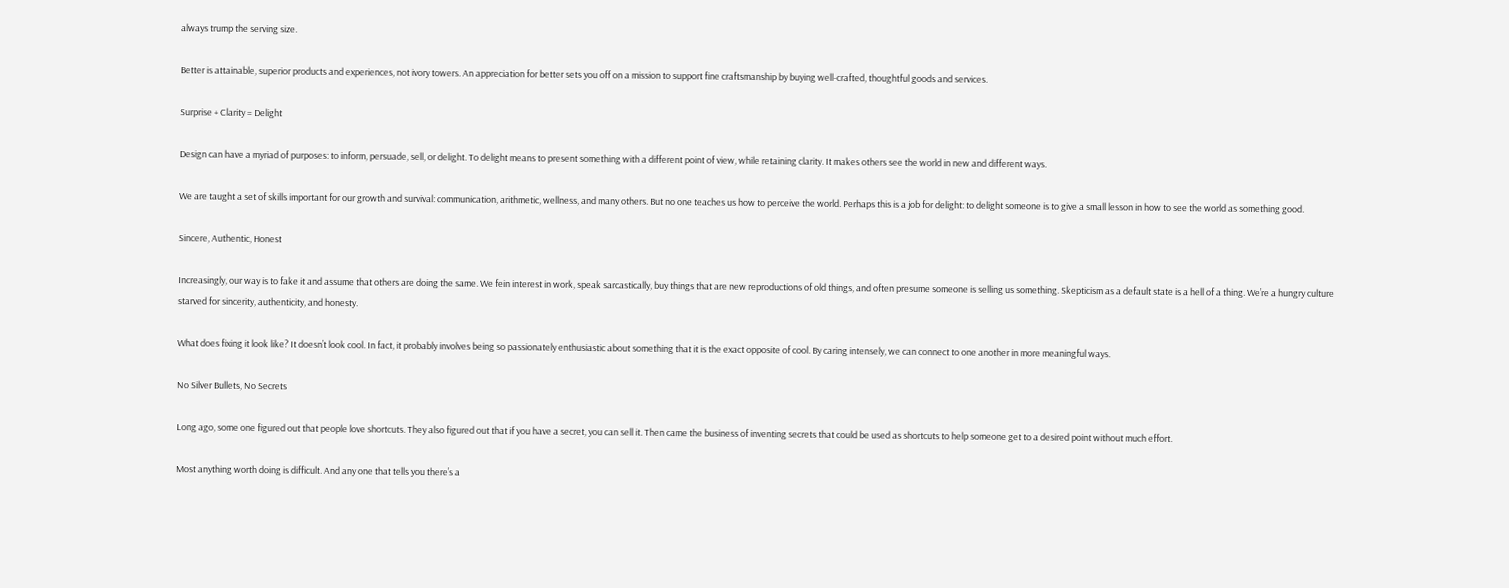always trump the serving size.

Better is attainable, superior products and experiences, not ivory towers. An appreciation for better sets you off on a mission to support fine craftsmanship by buying well-crafted, thoughtful goods and services.

Surprise + Clarity = Delight

Design can have a myriad of purposes: to inform, persuade, sell, or delight. To delight means to present something with a different point of view, while retaining clarity. It makes others see the world in new and different ways.

We are taught a set of skills important for our growth and survival: communication, arithmetic, wellness, and many others. But no one teaches us how to perceive the world. Perhaps this is a job for delight: to delight someone is to give a small lesson in how to see the world as something good.

Sincere, Authentic, Honest

Increasingly, our way is to fake it and assume that others are doing the same. We fein interest in work, speak sarcastically, buy things that are new reproductions of old things, and often presume someone is selling us something. Skepticism as a default state is a hell of a thing. We’re a hungry culture starved for sincerity, authenticity, and honesty.

What does fixing it look like? It doesn’t look cool. In fact, it probably involves being so passionately enthusiastic about something that it is the exact opposite of cool. By caring intensely, we can connect to one another in more meaningful ways.

No Silver Bullets, No Secrets

Long ago, some one figured out that people love shortcuts. They also figured out that if you have a secret, you can sell it. Then came the business of inventing secrets that could be used as shortcuts to help someone get to a desired point without much effort.

Most anything worth doing is difficult. And any one that tells you there’s a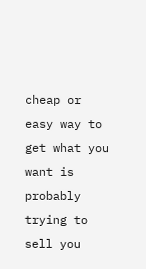cheap or easy way to get what you want is probably trying to sell you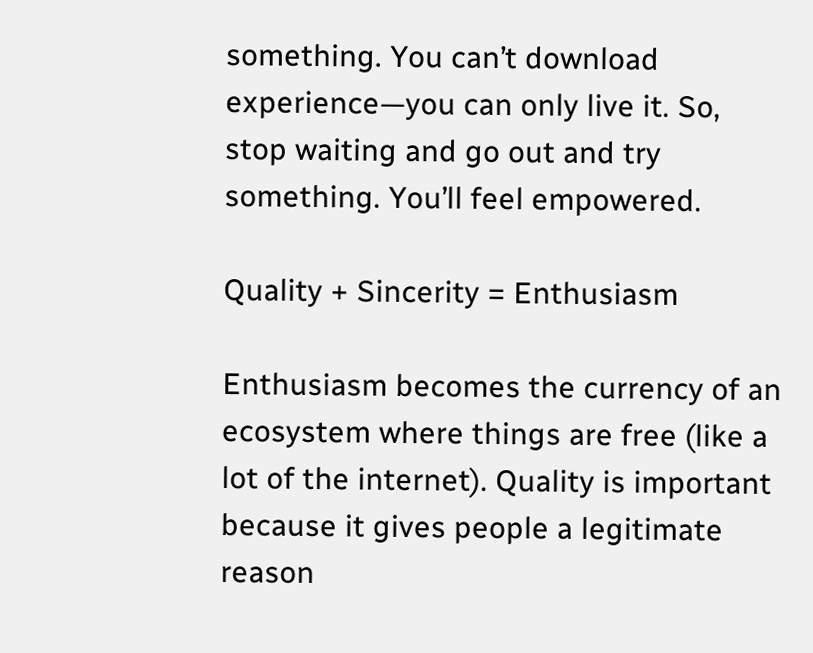something. You can’t download experience—you can only live it. So, stop waiting and go out and try something. You’ll feel empowered.

Quality + Sincerity = Enthusiasm

Enthusiasm becomes the currency of an ecosystem where things are free (like a lot of the internet). Quality is important because it gives people a legitimate reason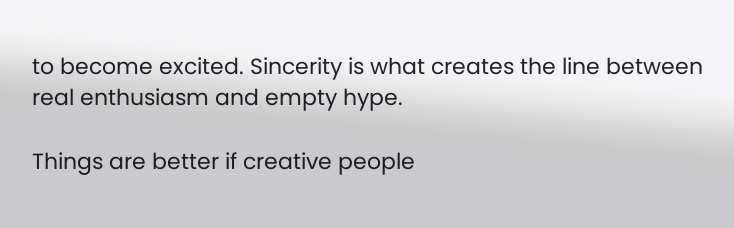to become excited. Sincerity is what creates the line between real enthusiasm and empty hype.

Things are better if creative people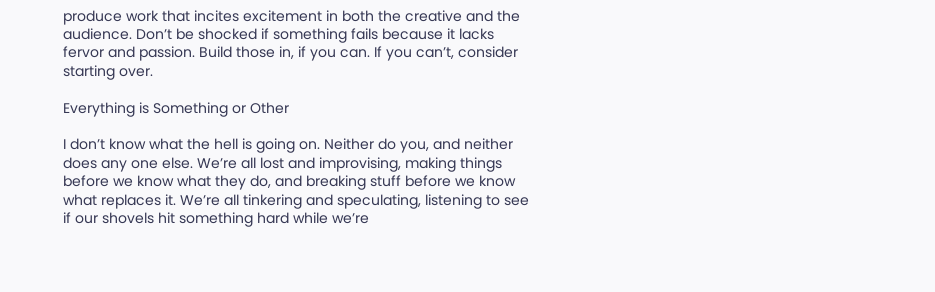produce work that incites excitement in both the creative and the audience. Don’t be shocked if something fails because it lacks fervor and passion. Build those in, if you can. If you can’t, consider starting over.

Everything is Something or Other

I don’t know what the hell is going on. Neither do you, and neither does any one else. We’re all lost and improvising, making things before we know what they do, and breaking stuff before we know what replaces it. We’re all tinkering and speculating, listening to see if our shovels hit something hard while we’re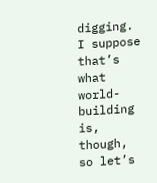digging. I suppose that’s what world-building is, though, so let’s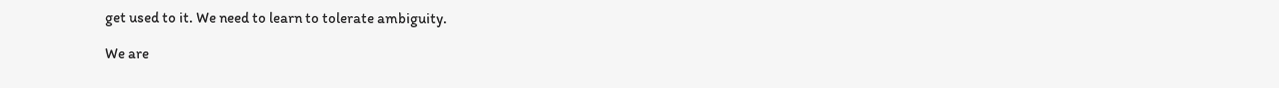get used to it. We need to learn to tolerate ambiguity.

We are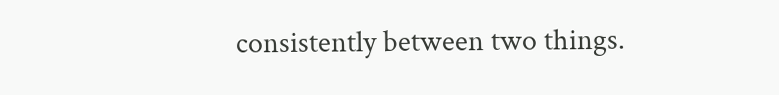consistently between two things.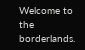Welcome to the borderlands.